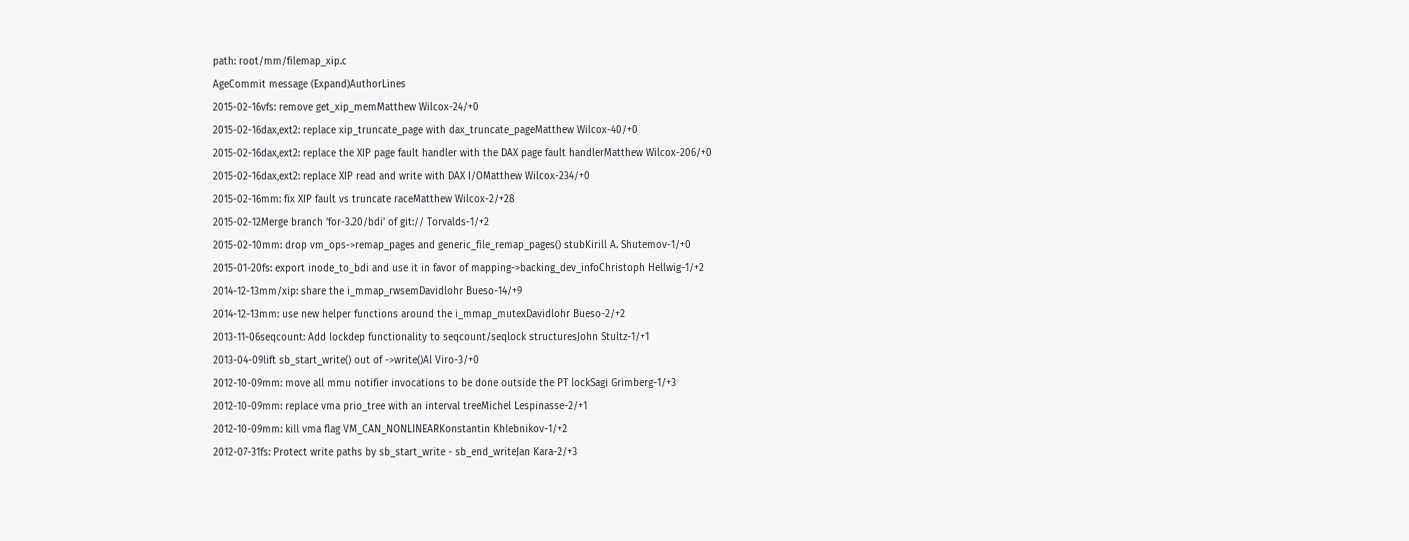path: root/mm/filemap_xip.c
AgeCommit message (Expand)AuthorLines
2015-02-16vfs: remove get_xip_memMatthew Wilcox-24/+0
2015-02-16dax,ext2: replace xip_truncate_page with dax_truncate_pageMatthew Wilcox-40/+0
2015-02-16dax,ext2: replace the XIP page fault handler with the DAX page fault handlerMatthew Wilcox-206/+0
2015-02-16dax,ext2: replace XIP read and write with DAX I/OMatthew Wilcox-234/+0
2015-02-16mm: fix XIP fault vs truncate raceMatthew Wilcox-2/+28
2015-02-12Merge branch 'for-3.20/bdi' of git:// Torvalds-1/+2
2015-02-10mm: drop vm_ops->remap_pages and generic_file_remap_pages() stubKirill A. Shutemov-1/+0
2015-01-20fs: export inode_to_bdi and use it in favor of mapping->backing_dev_infoChristoph Hellwig-1/+2
2014-12-13mm/xip: share the i_mmap_rwsemDavidlohr Bueso-14/+9
2014-12-13mm: use new helper functions around the i_mmap_mutexDavidlohr Bueso-2/+2
2013-11-06seqcount: Add lockdep functionality to seqcount/seqlock structuresJohn Stultz-1/+1
2013-04-09lift sb_start_write() out of ->write()Al Viro-3/+0
2012-10-09mm: move all mmu notifier invocations to be done outside the PT lockSagi Grimberg-1/+3
2012-10-09mm: replace vma prio_tree with an interval treeMichel Lespinasse-2/+1
2012-10-09mm: kill vma flag VM_CAN_NONLINEARKonstantin Khlebnikov-1/+2
2012-07-31fs: Protect write paths by sb_start_write - sb_end_writeJan Kara-2/+3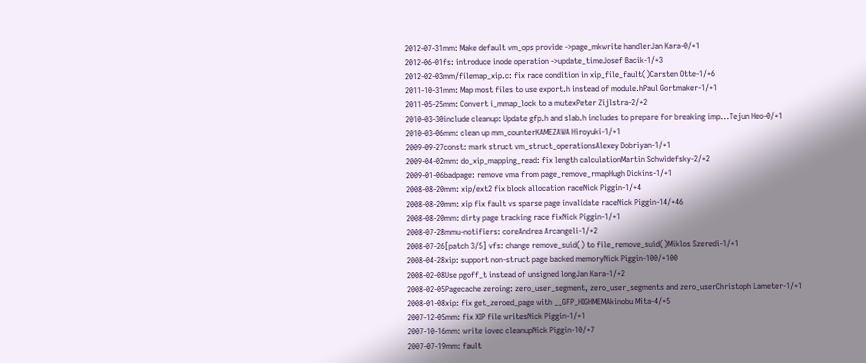2012-07-31mm: Make default vm_ops provide ->page_mkwrite handlerJan Kara-0/+1
2012-06-01fs: introduce inode operation ->update_timeJosef Bacik-1/+3
2012-02-03mm/filemap_xip.c: fix race condition in xip_file_fault()Carsten Otte-1/+6
2011-10-31mm: Map most files to use export.h instead of module.hPaul Gortmaker-1/+1
2011-05-25mm: Convert i_mmap_lock to a mutexPeter Zijlstra-2/+2
2010-03-30include cleanup: Update gfp.h and slab.h includes to prepare for breaking imp...Tejun Heo-0/+1
2010-03-06mm: clean up mm_counterKAMEZAWA Hiroyuki-1/+1
2009-09-27const: mark struct vm_struct_operationsAlexey Dobriyan-1/+1
2009-04-02mm: do_xip_mapping_read: fix length calculationMartin Schwidefsky-2/+2
2009-01-06badpage: remove vma from page_remove_rmapHugh Dickins-1/+1
2008-08-20mm: xip/ext2 fix block allocation raceNick Piggin-1/+4
2008-08-20mm: xip fix fault vs sparse page invalidate raceNick Piggin-14/+46
2008-08-20mm: dirty page tracking race fixNick Piggin-1/+1
2008-07-28mmu-notifiers: coreAndrea Arcangeli-1/+2
2008-07-26[patch 3/5] vfs: change remove_suid() to file_remove_suid()Miklos Szeredi-1/+1
2008-04-28xip: support non-struct page backed memoryNick Piggin-100/+100
2008-02-08Use pgoff_t instead of unsigned longJan Kara-1/+2
2008-02-05Pagecache zeroing: zero_user_segment, zero_user_segments and zero_userChristoph Lameter-1/+1
2008-01-08xip: fix get_zeroed_page with __GFP_HIGHMEMAkinobu Mita-4/+5
2007-12-05mm: fix XIP file writesNick Piggin-1/+1
2007-10-16mm: write iovec cleanupNick Piggin-10/+7
2007-07-19mm: fault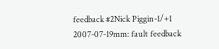feedback #2Nick Piggin-1/+1
2007-07-19mm: fault feedback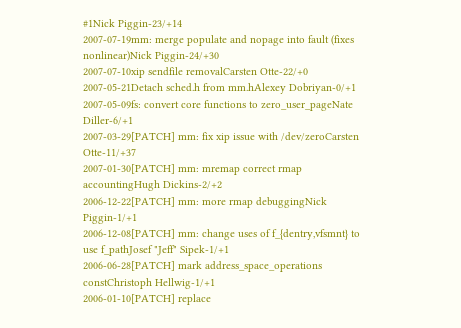#1Nick Piggin-23/+14
2007-07-19mm: merge populate and nopage into fault (fixes nonlinear)Nick Piggin-24/+30
2007-07-10xip sendfile removalCarsten Otte-22/+0
2007-05-21Detach sched.h from mm.hAlexey Dobriyan-0/+1
2007-05-09fs: convert core functions to zero_user_pageNate Diller-6/+1
2007-03-29[PATCH] mm: fix xip issue with /dev/zeroCarsten Otte-11/+37
2007-01-30[PATCH] mm: mremap correct rmap accountingHugh Dickins-2/+2
2006-12-22[PATCH] mm: more rmap debuggingNick Piggin-1/+1
2006-12-08[PATCH] mm: change uses of f_{dentry,vfsmnt} to use f_pathJosef "Jeff" Sipek-1/+1
2006-06-28[PATCH] mark address_space_operations constChristoph Hellwig-1/+1
2006-01-10[PATCH] replace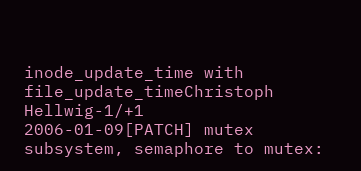inode_update_time with file_update_timeChristoph Hellwig-1/+1
2006-01-09[PATCH] mutex subsystem, semaphore to mutex: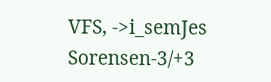VFS, ->i_semJes Sorensen-3/+3